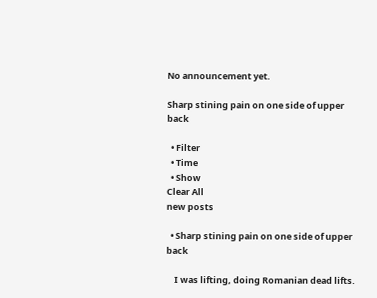No announcement yet.

Sharp stining pain on one side of upper back

  • Filter
  • Time
  • Show
Clear All
new posts

  • Sharp stining pain on one side of upper back

    I was lifting, doing Romanian dead lifts.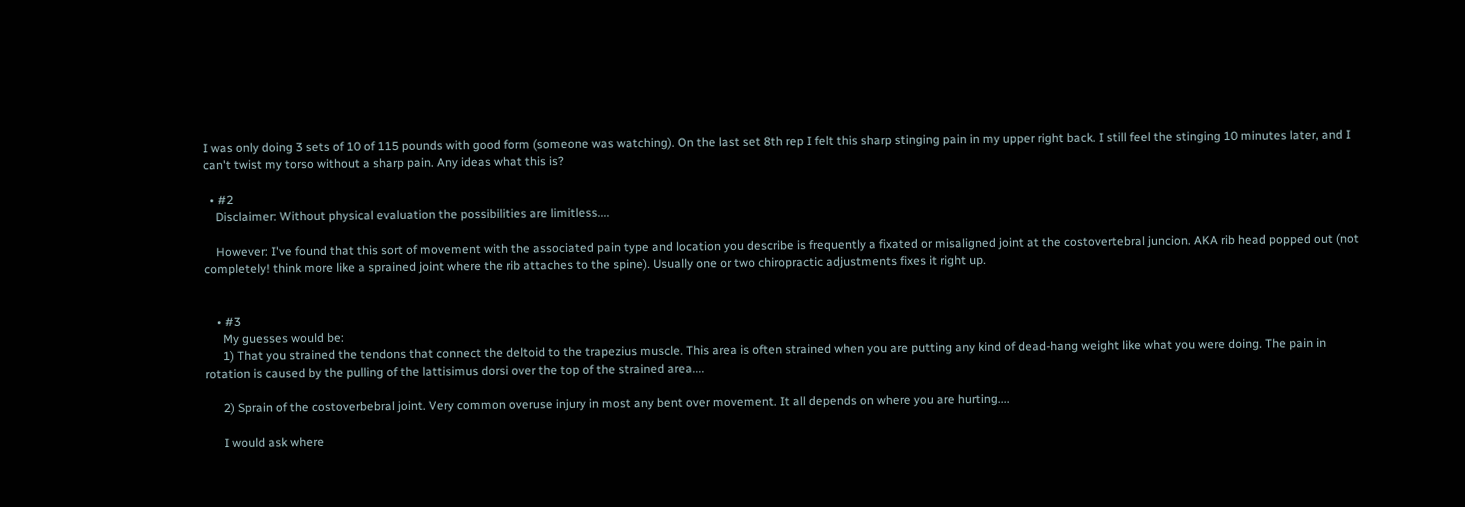I was only doing 3 sets of 10 of 115 pounds with good form (someone was watching). On the last set 8th rep I felt this sharp stinging pain in my upper right back. I still feel the stinging 10 minutes later, and I can't twist my torso without a sharp pain. Any ideas what this is?

  • #2
    Disclaimer: Without physical evaluation the possibilities are limitless....

    However: I've found that this sort of movement with the associated pain type and location you describe is frequently a fixated or misaligned joint at the costovertebral juncion. AKA rib head popped out (not completely! think more like a sprained joint where the rib attaches to the spine). Usually one or two chiropractic adjustments fixes it right up.


    • #3
      My guesses would be:
      1) That you strained the tendons that connect the deltoid to the trapezius muscle. This area is often strained when you are putting any kind of dead-hang weight like what you were doing. The pain in rotation is caused by the pulling of the lattisimus dorsi over the top of the strained area....

      2) Sprain of the costoverbebral joint. Very common overuse injury in most any bent over movement. It all depends on where you are hurting....

      I would ask where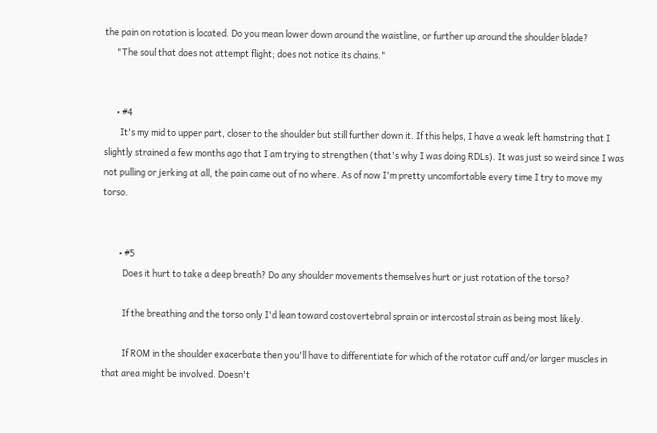the pain on rotation is located. Do you mean lower down around the waistline, or further up around the shoulder blade?
      "The soul that does not attempt flight; does not notice its chains."


      • #4
        It's my mid to upper part, closer to the shoulder but still further down it. If this helps, I have a weak left hamstring that I slightly strained a few months ago that I am trying to strengthen (that's why I was doing RDLs). It was just so weird since I was not pulling or jerking at all, the pain came out of no where. As of now I'm pretty uncomfortable every time I try to move my torso.


        • #5
          Does it hurt to take a deep breath? Do any shoulder movements themselves hurt or just rotation of the torso?

          If the breathing and the torso only I'd lean toward costovertebral sprain or intercostal strain as being most likely.

          If ROM in the shoulder exacerbate then you'll have to differentiate for which of the rotator cuff and/or larger muscles in that area might be involved. Doesn't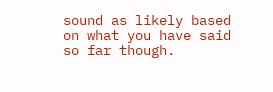sound as likely based on what you have said so far though.